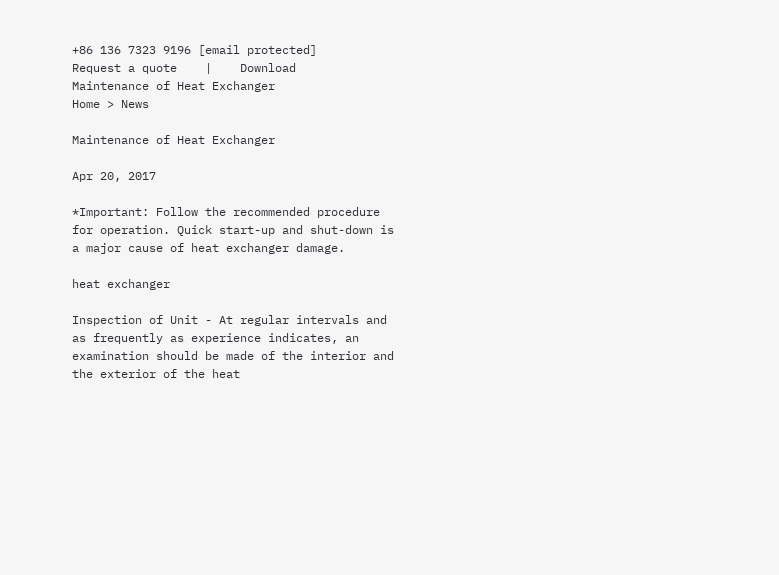+86 136 7323 9196 [email protected]
Request a quote    |    Download
Maintenance of Heat Exchanger
Home > News

Maintenance of Heat Exchanger

Apr 20, 2017

*Important: Follow the recommended procedure for operation. Quick start-up and shut-down is a major cause of heat exchanger damage.

heat exchanger

Inspection of Unit - At regular intervals and as frequently as experience indicates, an examination should be made of the interior and the exterior of the heat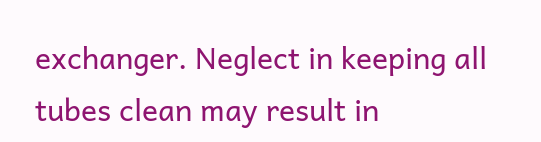exchanger. Neglect in keeping all tubes clean may result in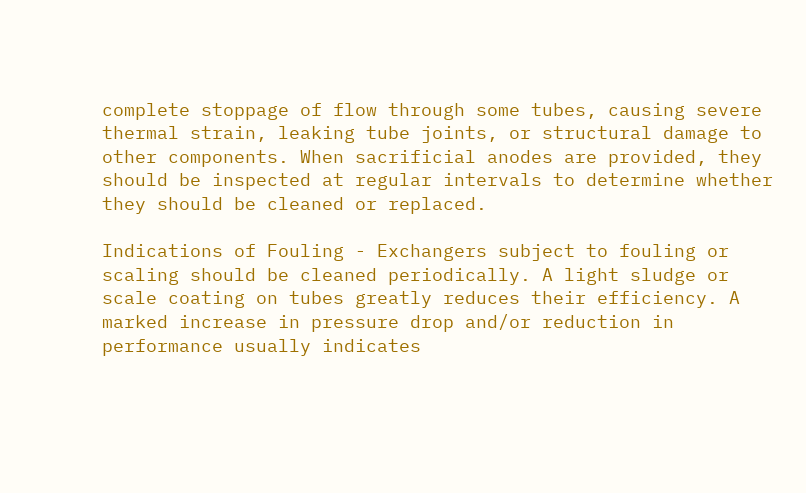complete stoppage of flow through some tubes, causing severe thermal strain, leaking tube joints, or structural damage to other components. When sacrificial anodes are provided, they should be inspected at regular intervals to determine whether they should be cleaned or replaced.

Indications of Fouling - Exchangers subject to fouling or scaling should be cleaned periodically. A light sludge or scale coating on tubes greatly reduces their efficiency. A marked increase in pressure drop and/or reduction in performance usually indicates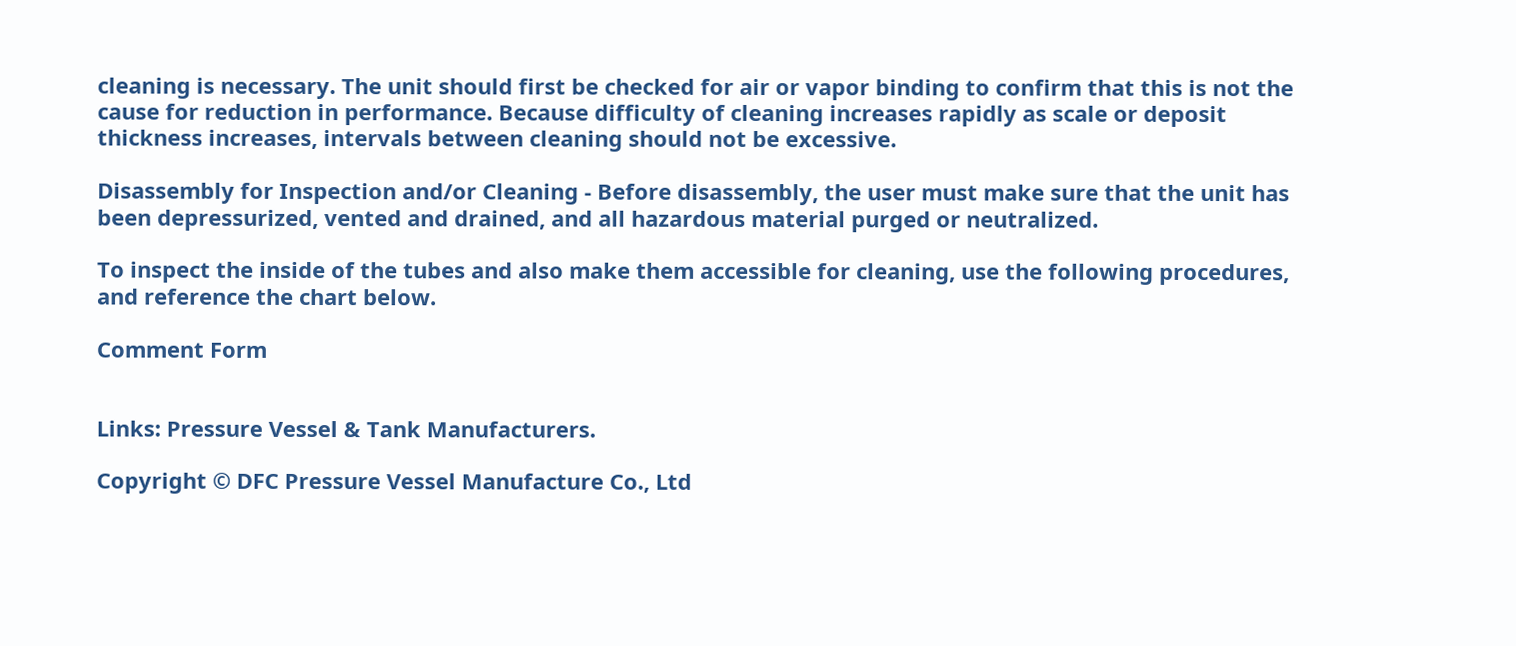cleaning is necessary. The unit should first be checked for air or vapor binding to confirm that this is not the cause for reduction in performance. Because difficulty of cleaning increases rapidly as scale or deposit thickness increases, intervals between cleaning should not be excessive.

Disassembly for Inspection and/or Cleaning - Before disassembly, the user must make sure that the unit has been depressurized, vented and drained, and all hazardous material purged or neutralized.

To inspect the inside of the tubes and also make them accessible for cleaning, use the following procedures, and reference the chart below.

Comment Form


Links: Pressure Vessel & Tank Manufacturers.

Copyright © DFC Pressure Vessel Manufacture Co., Ltd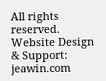All rights reserved.
Website Design & Support: jeawin.com